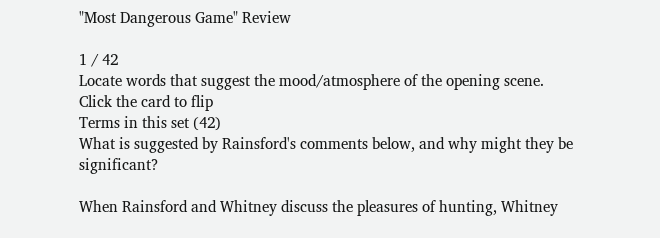"Most Dangerous Game" Review

1 / 42
Locate words that suggest the mood/atmosphere of the opening scene.
Click the card to flip
Terms in this set (42)
What is suggested by Rainsford's comments below, and why might they be significant?

When Rainsford and Whitney discuss the pleasures of hunting, Whitney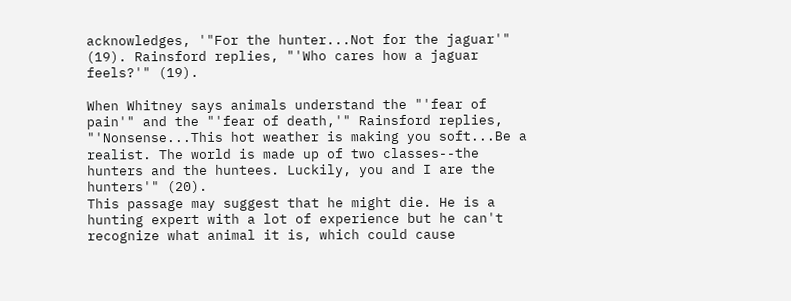acknowledges, '"For the hunter...Not for the jaguar'" (19). Rainsford replies, "'Who cares how a jaguar feels?'" (19).

When Whitney says animals understand the "'fear of pain'" and the "'fear of death,'" Rainsford replies, "'Nonsense...This hot weather is making you soft...Be a realist. The world is made up of two classes--the hunters and the huntees. Luckily, you and I are the hunters'" (20).
This passage may suggest that he might die. He is a hunting expert with a lot of experience but he can't recognize what animal it is, which could cause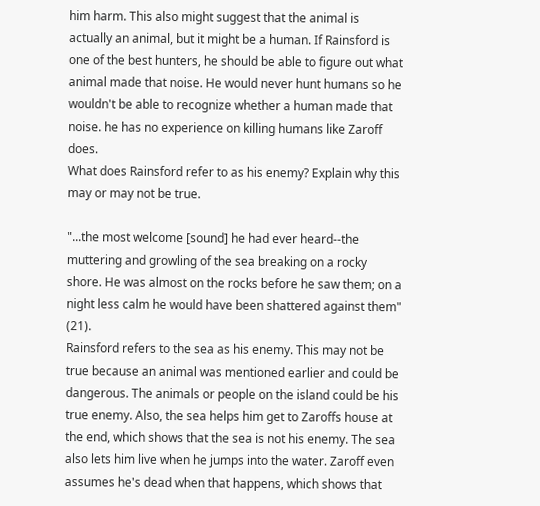him harm. This also might suggest that the animal is actually an animal, but it might be a human. If Rainsford is one of the best hunters, he should be able to figure out what animal made that noise. He would never hunt humans so he wouldn't be able to recognize whether a human made that noise. he has no experience on killing humans like Zaroff does.
What does Rainsford refer to as his enemy? Explain why this may or may not be true.

"...the most welcome [sound] he had ever heard--the muttering and growling of the sea breaking on a rocky shore. He was almost on the rocks before he saw them; on a night less calm he would have been shattered against them" (21).
Rainsford refers to the sea as his enemy. This may not be true because an animal was mentioned earlier and could be dangerous. The animals or people on the island could be his true enemy. Also, the sea helps him get to Zaroffs house at the end, which shows that the sea is not his enemy. The sea also lets him live when he jumps into the water. Zaroff even assumes he's dead when that happens, which shows that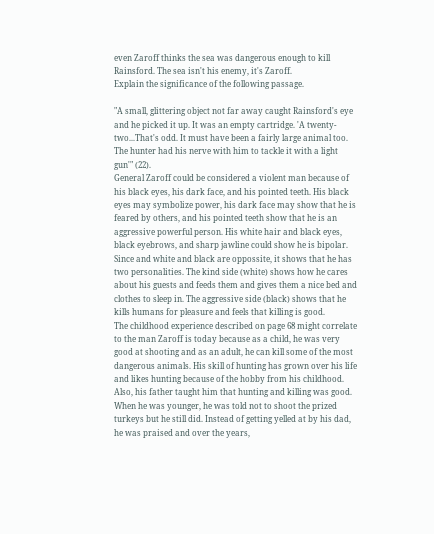even Zaroff thinks the sea was dangerous enough to kill Rainsford. The sea isn't his enemy, it's Zaroff.
Explain the significance of the following passage.

"A small, glittering object not far away caught Rainsford's eye and he picked it up. It was an empty cartridge. 'A twenty-two...That's odd. It must have been a fairly large animal too. The hunter had his nerve with him to tackle it with a light gun'" (22).
General Zaroff could be considered a violent man because of his black eyes, his dark face, and his pointed teeth. His black eyes may symbolize power, his dark face may show that he is feared by others, and his pointed teeth show that he is an aggressive powerful person. His white hair and black eyes, black eyebrows, and sharp jawline could show he is bipolar. Since and white and black are oppossite, it shows that he has two personalities. The kind side (white) shows how he cares about his guests and feeds them and gives them a nice bed and clothes to sleep in. The aggressive side (black) shows that he kills humans for pleasure and feels that killing is good.
The childhood experience described on page 68 might correlate to the man Zaroff is today because as a child, he was very good at shooting and as an adult, he can kill some of the most dangerous animals. His skill of hunting has grown over his life and likes hunting because of the hobby from his childhood. Also, his father taught him that hunting and killing was good. When he was younger, he was told not to shoot the prized turkeys but he still did. Instead of getting yelled at by his dad, he was praised and over the years,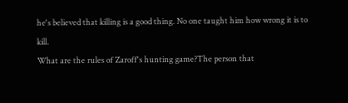he's believed that killing is a good thing. No one taught him how wrong it is to kill.
What are the rules of Zaroff's hunting game?The person that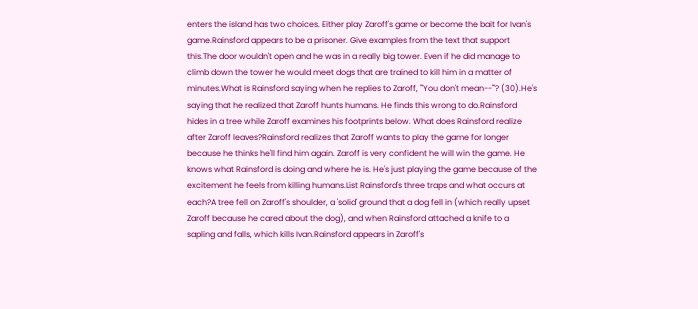enters the island has two choices. Either play Zaroff's game or become the bait for Ivan's game.Rainsford appears to be a prisoner. Give examples from the text that support this.The door wouldn't open and he was in a really big tower. Even if he did manage to climb down the tower he would meet dogs that are trained to kill him in a matter of minutes.What is Rainsford saying when he replies to Zaroff, "'You don't mean--'"? (30).He's saying that he realized that Zaroff hunts humans. He finds this wrong to do.Rainsford hides in a tree while Zaroff examines his footprints below. What does Rainsford realize after Zaroff leaves?Rainsford realizes that Zaroff wants to play the game for longer because he thinks he'll find him again. Zaroff is very confident he will win the game. He knows what Rainsford is doing and where he is. He's just playing the game because of the excitement he feels from killing humans.List Rainsford's three traps and what occurs at each?A tree fell on Zaroff's shoulder, a 'solid' ground that a dog fell in (which really upset Zaroff because he cared about the dog), and when Rainsford attached a knife to a sapling and falls, which kills Ivan.Rainsford appears in Zaroff's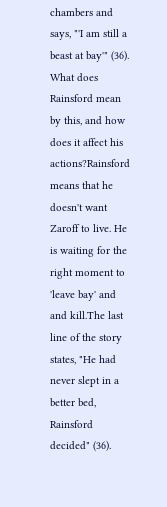chambers and says, "'I am still a beast at bay'" (36). What does Rainsford mean by this, and how does it affect his actions?Rainsford means that he doesn't want Zaroff to live. He is waiting for the right moment to 'leave bay' and and kill.The last line of the story states, "He had never slept in a better bed, Rainsford decided" (36).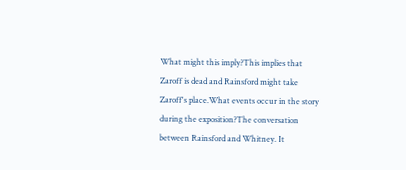What might this imply?This implies that Zaroff is dead and Rainsford might take Zaroff's place.What events occur in the story during the exposition?The conversation between Rainsford and Whitney. It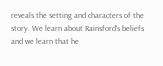reveals the setting and characters of the story. We learn about Rainsford's beliefs and we learn that he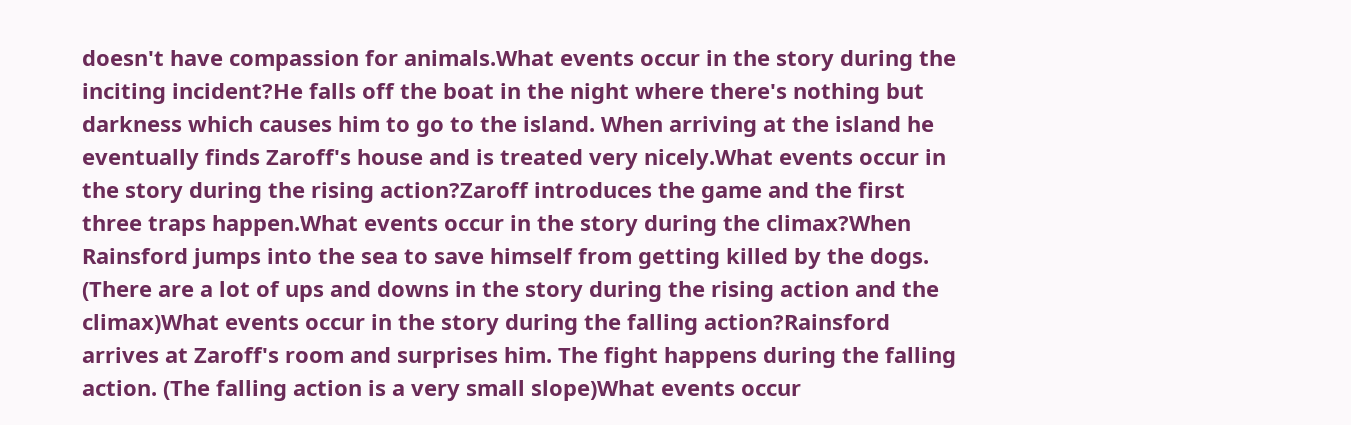doesn't have compassion for animals.What events occur in the story during the inciting incident?He falls off the boat in the night where there's nothing but darkness which causes him to go to the island. When arriving at the island he eventually finds Zaroff's house and is treated very nicely.What events occur in the story during the rising action?Zaroff introduces the game and the first three traps happen.What events occur in the story during the climax?When Rainsford jumps into the sea to save himself from getting killed by the dogs. (There are a lot of ups and downs in the story during the rising action and the climax)What events occur in the story during the falling action?Rainsford arrives at Zaroff's room and surprises him. The fight happens during the falling action. (The falling action is a very small slope)What events occur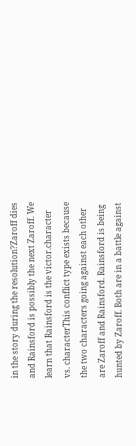in the story during the resolution?Zaroff dies and Rainsford is possibly the next Zaroff. We learn that Rainsford is the victor.character vs. characterThis conflict type exists because the two characters going against each other are Zaroff and Rainsford. Rainsford is being hunted by Zaroff. Both are in a battle against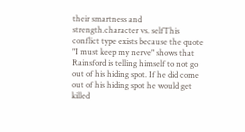their smartness and strength.character vs. selfThis conflict type exists because the quote "I must keep my nerve" shows that Rainsford is telling himself to not go out of his hiding spot. If he did come out of his hiding spot he would get killed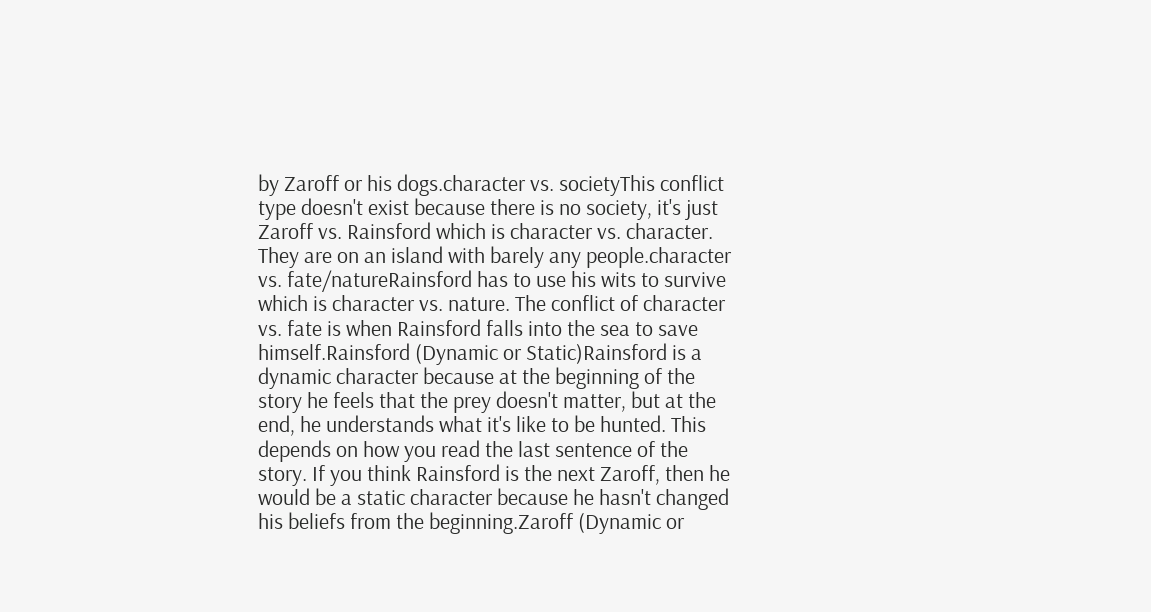by Zaroff or his dogs.character vs. societyThis conflict type doesn't exist because there is no society, it's just Zaroff vs. Rainsford which is character vs. character. They are on an island with barely any people.character vs. fate/natureRainsford has to use his wits to survive which is character vs. nature. The conflict of character vs. fate is when Rainsford falls into the sea to save himself.Rainsford (Dynamic or Static)Rainsford is a dynamic character because at the beginning of the story he feels that the prey doesn't matter, but at the end, he understands what it's like to be hunted. This depends on how you read the last sentence of the story. If you think Rainsford is the next Zaroff, then he would be a static character because he hasn't changed his beliefs from the beginning.Zaroff (Dynamic or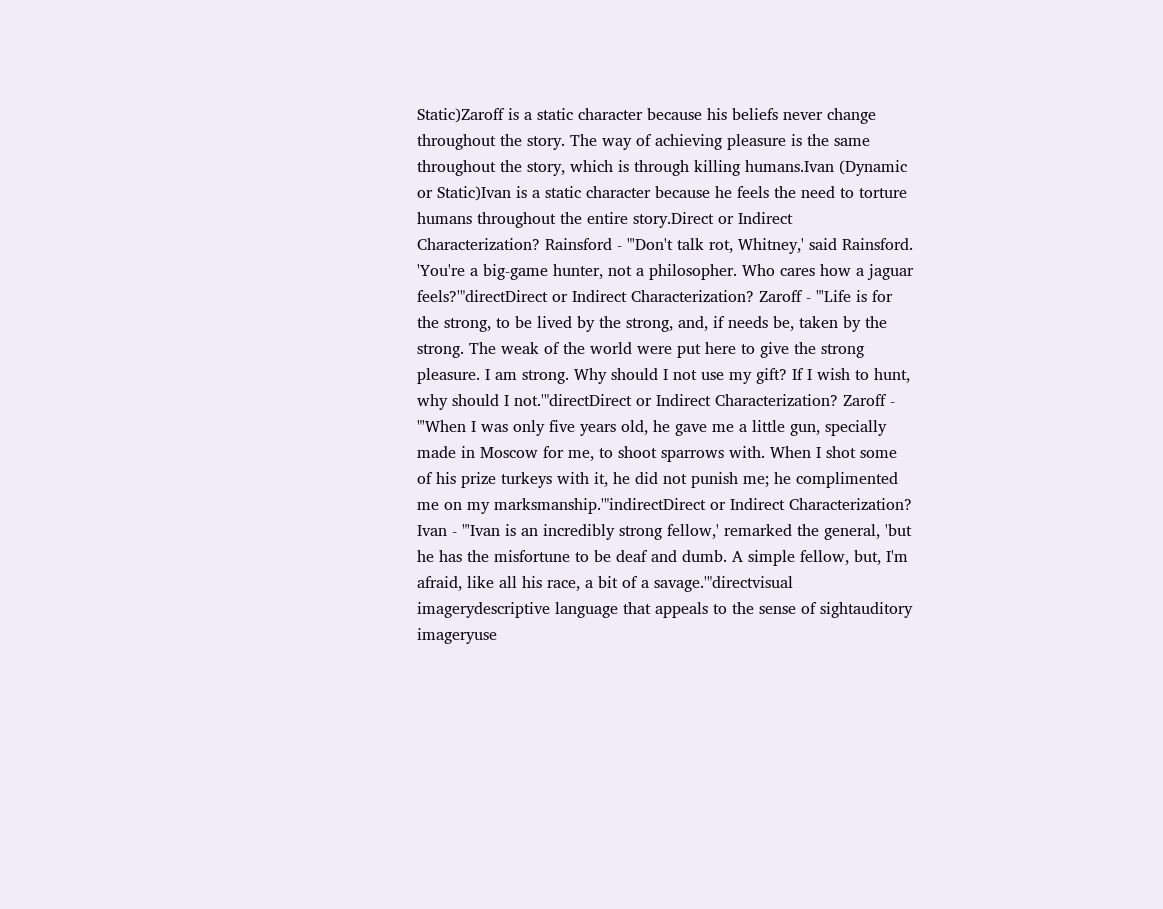Static)Zaroff is a static character because his beliefs never change throughout the story. The way of achieving pleasure is the same throughout the story, which is through killing humans.Ivan (Dynamic or Static)Ivan is a static character because he feels the need to torture humans throughout the entire story.Direct or Indirect Characterization? Rainsford - "'Don't talk rot, Whitney,' said Rainsford. 'You're a big-game hunter, not a philosopher. Who cares how a jaguar feels?'"directDirect or Indirect Characterization? Zaroff - "'Life is for the strong, to be lived by the strong, and, if needs be, taken by the strong. The weak of the world were put here to give the strong pleasure. I am strong. Why should I not use my gift? If I wish to hunt, why should I not.'"directDirect or Indirect Characterization? Zaroff - "'When I was only five years old, he gave me a little gun, specially made in Moscow for me, to shoot sparrows with. When I shot some of his prize turkeys with it, he did not punish me; he complimented me on my marksmanship.'"indirectDirect or Indirect Characterization? Ivan - "'Ivan is an incredibly strong fellow,' remarked the general, 'but he has the misfortune to be deaf and dumb. A simple fellow, but, I'm afraid, like all his race, a bit of a savage.'"directvisual imagerydescriptive language that appeals to the sense of sightauditory imageryuse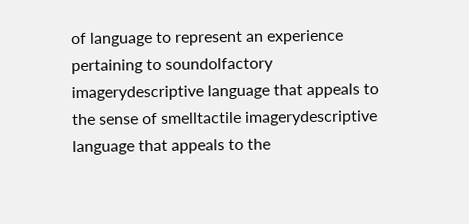of language to represent an experience pertaining to soundolfactory imagerydescriptive language that appeals to the sense of smelltactile imagerydescriptive language that appeals to the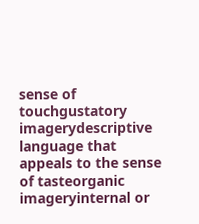sense of touchgustatory imagerydescriptive language that appeals to the sense of tasteorganic imageryinternal or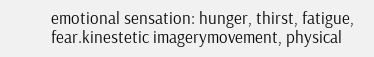emotional sensation: hunger, thirst, fatigue, fear.kinestetic imagerymovement, physical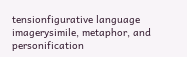tensionfigurative language imagerysimile, metaphor, and personification